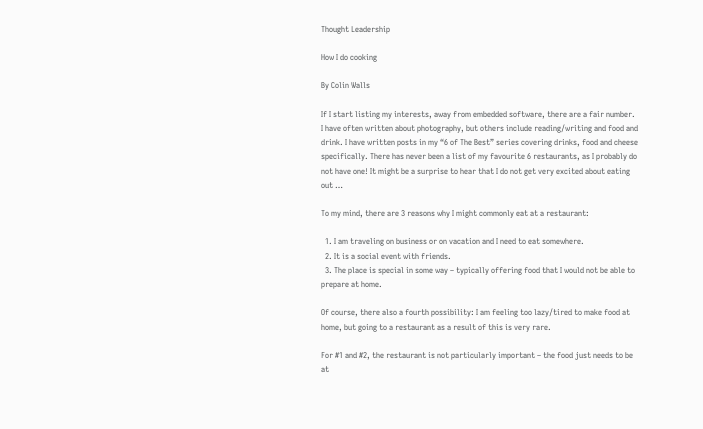Thought Leadership

How I do cooking

By Colin Walls

If I start listing my interests, away from embedded software, there are a fair number. I have often written about photography, but others include reading/writing and food and drink. I have written posts in my “6 of The Best” series covering drinks, food and cheese specifically. There has never been a list of my favourite 6 restaurants, as I probably do not have one! It might be a surprise to hear that I do not get very excited about eating out …

To my mind, there are 3 reasons why I might commonly eat at a restaurant:

  1. I am traveling on business or on vacation and I need to eat somewhere.
  2. It is a social event with friends.
  3. The place is special in some way – typically offering food that I would not be able to prepare at home.

Of course, there also a fourth possibility: I am feeling too lazy/tired to make food at home, but going to a restaurant as a result of this is very rare.

For #1 and #2, the restaurant is not particularly important – the food just needs to be at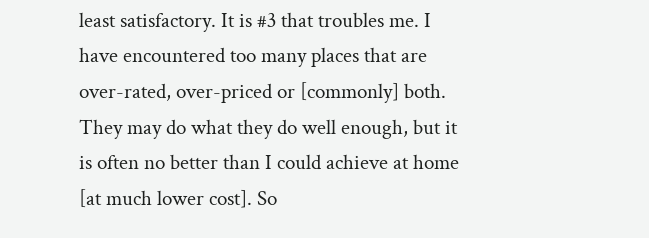least satisfactory. It is #3 that troubles me. I have encountered too many places that are over-rated, over-priced or [commonly] both. They may do what they do well enough, but it is often no better than I could achieve at home [at much lower cost]. So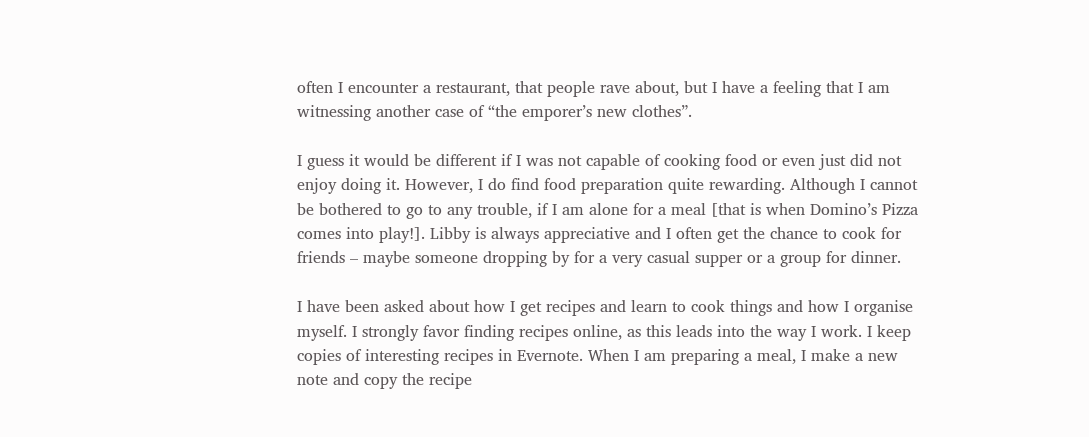often I encounter a restaurant, that people rave about, but I have a feeling that I am witnessing another case of “the emporer’s new clothes”.

I guess it would be different if I was not capable of cooking food or even just did not enjoy doing it. However, I do find food preparation quite rewarding. Although I cannot be bothered to go to any trouble, if I am alone for a meal [that is when Domino’s Pizza comes into play!]. Libby is always appreciative and I often get the chance to cook for friends – maybe someone dropping by for a very casual supper or a group for dinner.

I have been asked about how I get recipes and learn to cook things and how I organise myself. I strongly favor finding recipes online, as this leads into the way I work. I keep copies of interesting recipes in Evernote. When I am preparing a meal, I make a new note and copy the recipe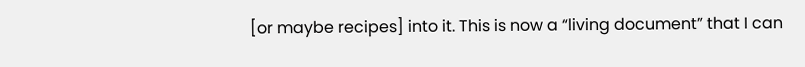[or maybe recipes] into it. This is now a “living document” that I can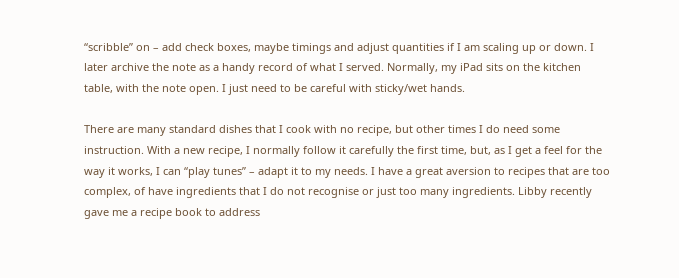“scribble” on – add check boxes, maybe timings and adjust quantities if I am scaling up or down. I later archive the note as a handy record of what I served. Normally, my iPad sits on the kitchen table, with the note open. I just need to be careful with sticky/wet hands.

There are many standard dishes that I cook with no recipe, but other times I do need some instruction. With a new recipe, I normally follow it carefully the first time, but, as I get a feel for the way it works, I can “play tunes” – adapt it to my needs. I have a great aversion to recipes that are too complex, of have ingredients that I do not recognise or just too many ingredients. Libby recently gave me a recipe book to address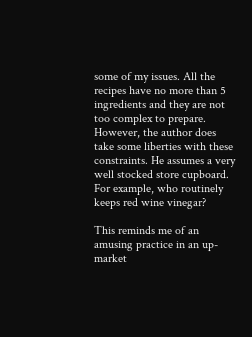some of my issues. All the recipes have no more than 5 ingredients and they are not too complex to prepare. However, the author does take some liberties with these constraints. He assumes a very well stocked store cupboard. For example, who routinely keeps red wine vinegar?

This reminds me of an amusing practice in an up-market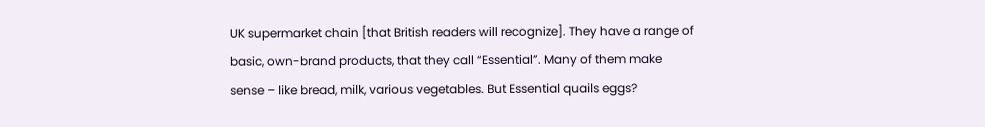UK supermarket chain [that British readers will recognize]. They have a range of basic, own-brand products, that they call “Essential”. Many of them make sense – like bread, milk, various vegetables. But Essential quails eggs?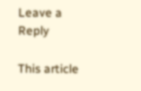Leave a Reply

This article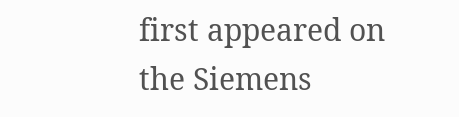first appeared on the Siemens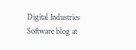Digital Industries Software blog at